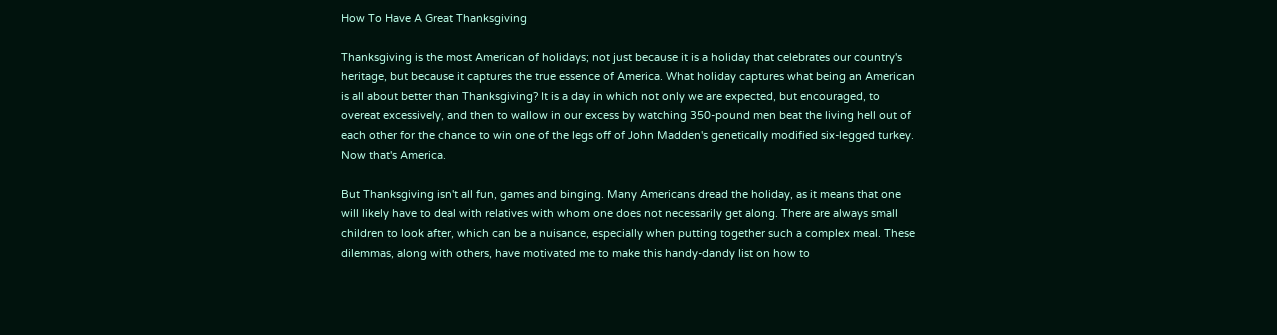How To Have A Great Thanksgiving

Thanksgiving is the most American of holidays; not just because it is a holiday that celebrates our country's heritage, but because it captures the true essence of America. What holiday captures what being an American is all about better than Thanksgiving? It is a day in which not only we are expected, but encouraged, to overeat excessively, and then to wallow in our excess by watching 350-pound men beat the living hell out of each other for the chance to win one of the legs off of John Madden's genetically modified six-legged turkey. Now that's America.

But Thanksgiving isn't all fun, games and binging. Many Americans dread the holiday, as it means that one will likely have to deal with relatives with whom one does not necessarily get along. There are always small children to look after, which can be a nuisance, especially when putting together such a complex meal. These dilemmas, along with others, have motivated me to make this handy-dandy list on how to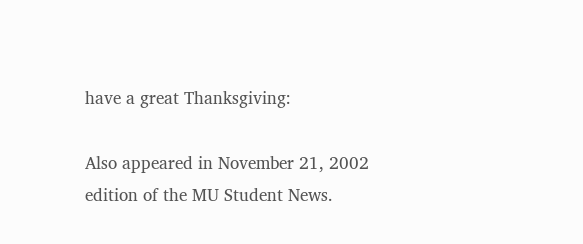have a great Thanksgiving:

Also appeared in November 21, 2002 edition of the MU Student News.